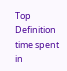Top Definition
time spent in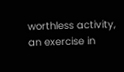worthless activity, an exercise in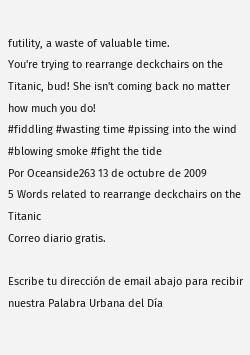futility, a waste of valuable time.
You're trying to rearrange deckchairs on the Titanic, bud! She isn't coming back no matter how much you do!
#fiddling #wasting time #pissing into the wind #blowing smoke #fight the tide
Por Oceanside263 13 de octubre de 2009
5 Words related to rearrange deckchairs on the Titanic
Correo diario gratis.

Escribe tu dirección de email abajo para recibir nuestra Palabra Urbana del Día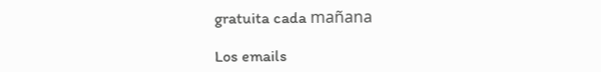gratuita cada mañana

Los emails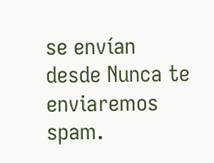se envían desde Nunca te enviaremos spam.